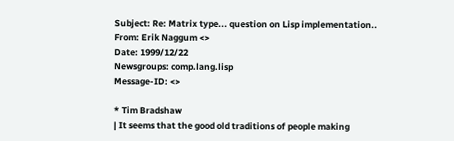Subject: Re: Matrix type... question on Lisp implementation..
From: Erik Naggum <>
Date: 1999/12/22
Newsgroups: comp.lang.lisp
Message-ID: <>

* Tim Bradshaw
| It seems that the good old traditions of people making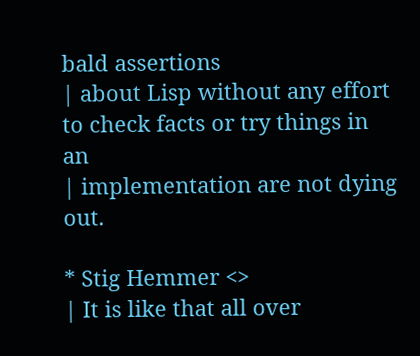bald assertions
| about Lisp without any effort to check facts or try things in an
| implementation are not dying out.

* Stig Hemmer <>
| It is like that all over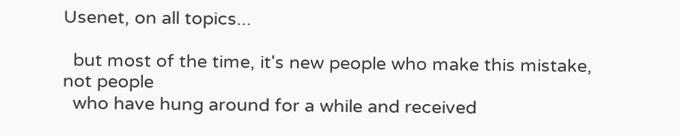Usenet, on all topics...

  but most of the time, it's new people who make this mistake, not people
  who have hung around for a while and received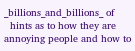_billions_and_billions_ of
  hints as to how they are annoying people and how to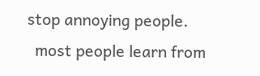stop annoying people.
  most people learn from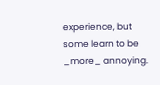experience, but some learn to be _more_ annoying.